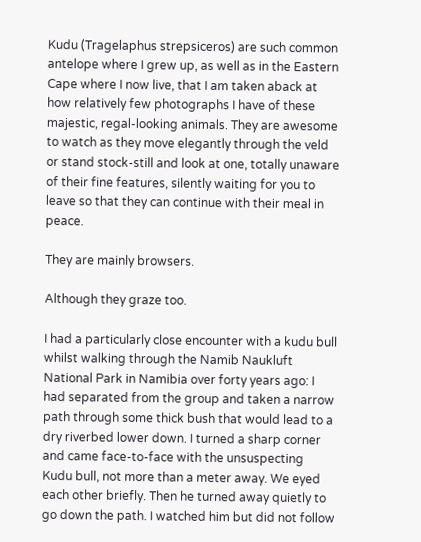Kudu (Tragelaphus strepsiceros) are such common antelope where I grew up, as well as in the Eastern Cape where I now live, that I am taken aback at how relatively few photographs I have of these majestic, regal-looking animals. They are awesome to watch as they move elegantly through the veld or stand stock-still and look at one, totally unaware of their fine features, silently waiting for you to leave so that they can continue with their meal in peace.

They are mainly browsers.

Although they graze too.

I had a particularly close encounter with a kudu bull whilst walking through the Namib Naukluft National Park in Namibia over forty years ago: I had separated from the group and taken a narrow path through some thick bush that would lead to a dry riverbed lower down. I turned a sharp corner and came face-to-face with the unsuspecting Kudu bull, not more than a meter away. We eyed each other briefly. Then he turned away quietly to go down the path. I watched him but did not follow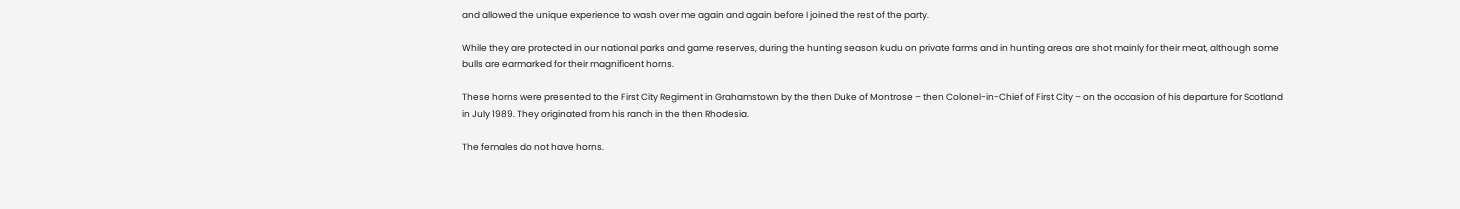and allowed the unique experience to wash over me again and again before I joined the rest of the party.

While they are protected in our national parks and game reserves, during the hunting season kudu on private farms and in hunting areas are shot mainly for their meat, although some bulls are earmarked for their magnificent horns.

These horns were presented to the First City Regiment in Grahamstown by the then Duke of Montrose – then Colonel-in-Chief of First City – on the occasion of his departure for Scotland in July 1989. They originated from his ranch in the then Rhodesia.

The females do not have horns.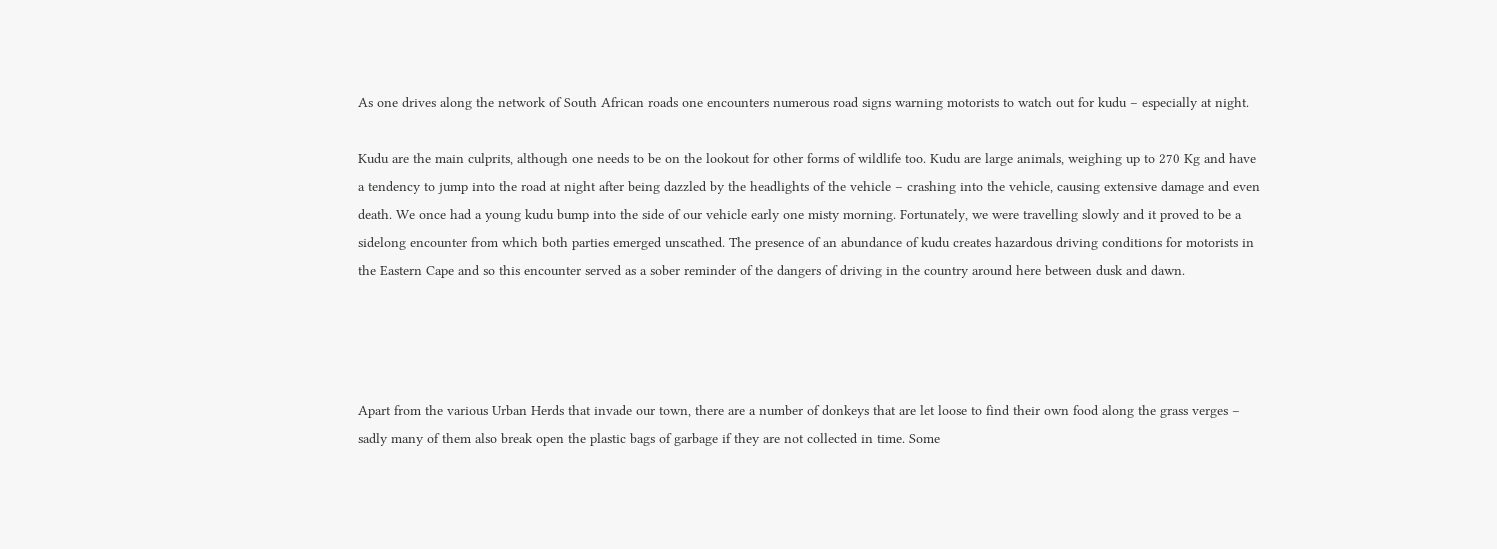As one drives along the network of South African roads one encounters numerous road signs warning motorists to watch out for kudu – especially at night.

Kudu are the main culprits, although one needs to be on the lookout for other forms of wildlife too. Kudu are large animals, weighing up to 270 Kg and have a tendency to jump into the road at night after being dazzled by the headlights of the vehicle – crashing into the vehicle, causing extensive damage and even death. We once had a young kudu bump into the side of our vehicle early one misty morning. Fortunately, we were travelling slowly and it proved to be a sidelong encounter from which both parties emerged unscathed. The presence of an abundance of kudu creates hazardous driving conditions for motorists in the Eastern Cape and so this encounter served as a sober reminder of the dangers of driving in the country around here between dusk and dawn.




Apart from the various Urban Herds that invade our town, there are a number of donkeys that are let loose to find their own food along the grass verges – sadly many of them also break open the plastic bags of garbage if they are not collected in time. Some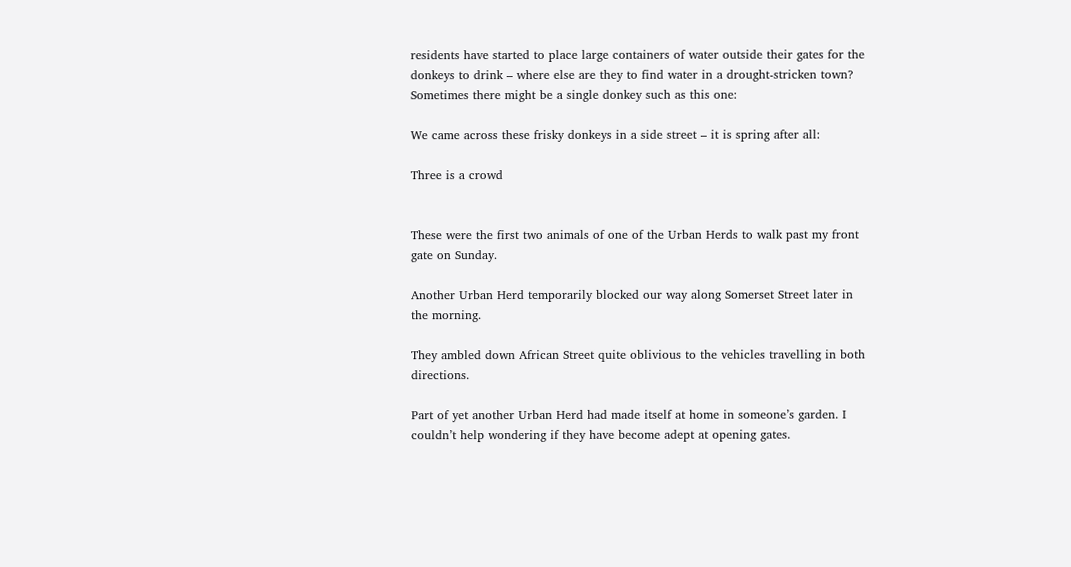residents have started to place large containers of water outside their gates for the donkeys to drink – where else are they to find water in a drought-stricken town? Sometimes there might be a single donkey such as this one:

We came across these frisky donkeys in a side street – it is spring after all:

Three is a crowd


These were the first two animals of one of the Urban Herds to walk past my front gate on Sunday.

Another Urban Herd temporarily blocked our way along Somerset Street later in the morning.

They ambled down African Street quite oblivious to the vehicles travelling in both directions.

Part of yet another Urban Herd had made itself at home in someone’s garden. I couldn’t help wondering if they have become adept at opening gates.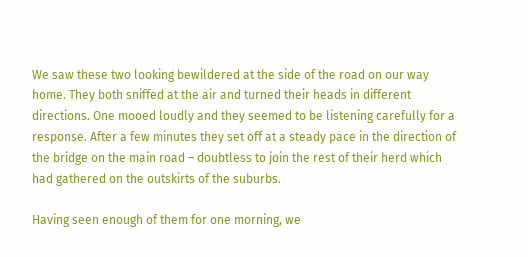We saw these two looking bewildered at the side of the road on our way home. They both sniffed at the air and turned their heads in different directions. One mooed loudly and they seemed to be listening carefully for a response. After a few minutes they set off at a steady pace in the direction of the bridge on the main road – doubtless to join the rest of their herd which had gathered on the outskirts of the suburbs.

Having seen enough of them for one morning, we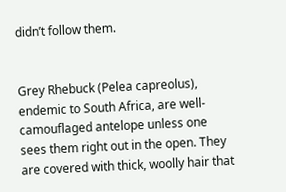didn’t follow them.


Grey Rhebuck (Pelea capreolus), endemic to South Africa, are well-camouflaged antelope unless one sees them right out in the open. They are covered with thick, woolly hair that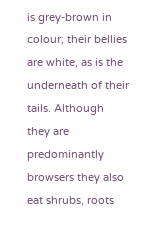is grey-brown in colour; their bellies are white, as is the underneath of their tails. Although they are predominantly browsers they also eat shrubs, roots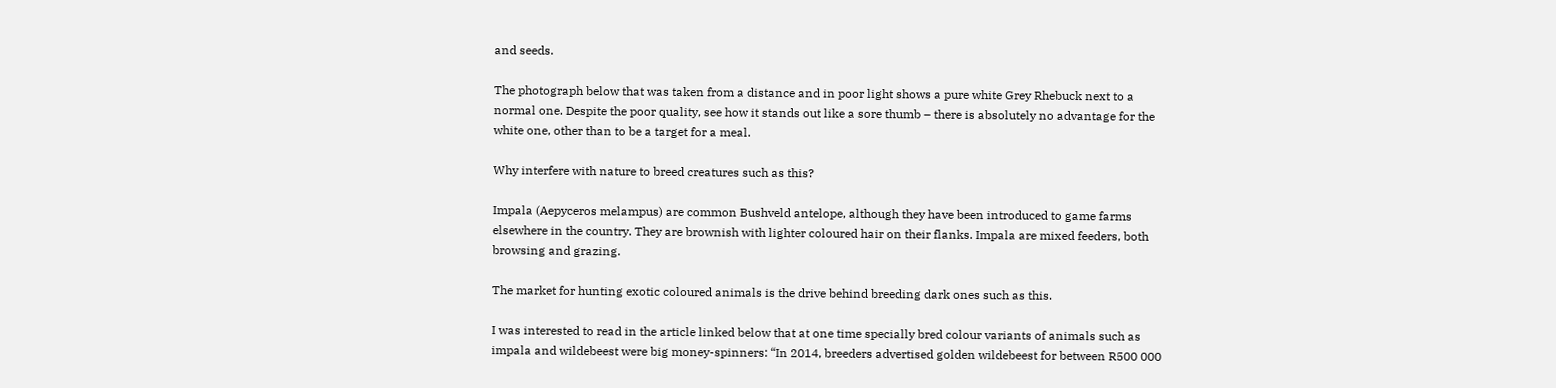and seeds.

The photograph below that was taken from a distance and in poor light shows a pure white Grey Rhebuck next to a normal one. Despite the poor quality, see how it stands out like a sore thumb – there is absolutely no advantage for the white one, other than to be a target for a meal.

Why interfere with nature to breed creatures such as this?

Impala (Aepyceros melampus) are common Bushveld antelope, although they have been introduced to game farms elsewhere in the country. They are brownish with lighter coloured hair on their flanks. Impala are mixed feeders, both browsing and grazing.

The market for hunting exotic coloured animals is the drive behind breeding dark ones such as this.

I was interested to read in the article linked below that at one time specially bred colour variants of animals such as impala and wildebeest were big money-spinners: “In 2014, breeders advertised golden wildebeest for between R500 000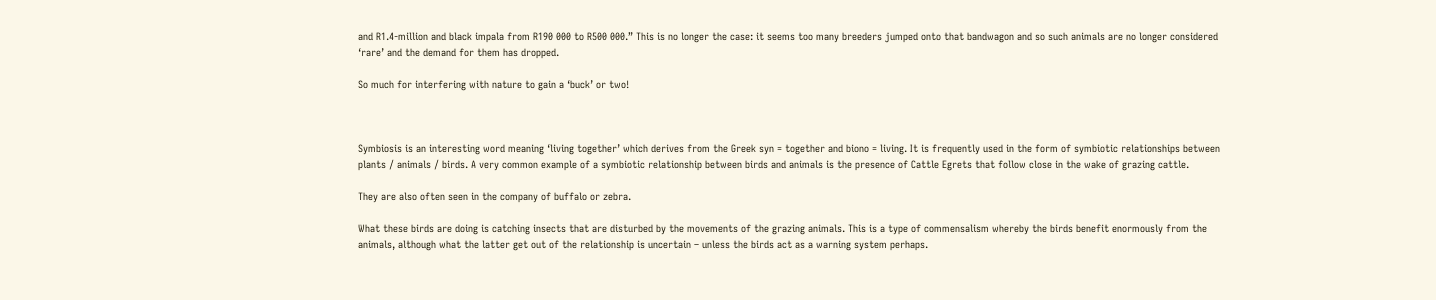and R1.4-million and black impala from R190 000 to R500 000.” This is no longer the case: it seems too many breeders jumped onto that bandwagon and so such animals are no longer considered ‘rare’ and the demand for them has dropped.

So much for interfering with nature to gain a ‘buck’ or two!



Symbiosis is an interesting word meaning ‘living together’ which derives from the Greek syn = together and biono = living. It is frequently used in the form of symbiotic relationships between plants / animals / birds. A very common example of a symbiotic relationship between birds and animals is the presence of Cattle Egrets that follow close in the wake of grazing cattle.

They are also often seen in the company of buffalo or zebra.

What these birds are doing is catching insects that are disturbed by the movements of the grazing animals. This is a type of commensalism whereby the birds benefit enormously from the animals, although what the latter get out of the relationship is uncertain – unless the birds act as a warning system perhaps.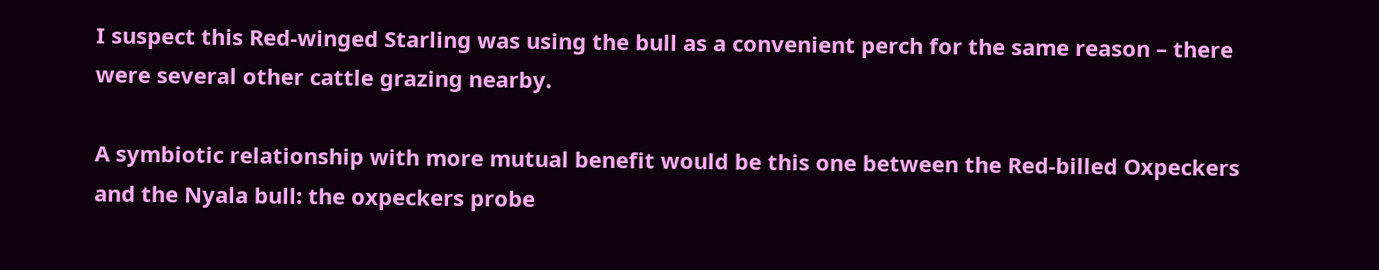I suspect this Red-winged Starling was using the bull as a convenient perch for the same reason – there were several other cattle grazing nearby.

A symbiotic relationship with more mutual benefit would be this one between the Red-billed Oxpeckers and the Nyala bull: the oxpeckers probe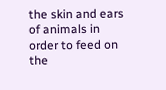the skin and ears of animals in order to feed on the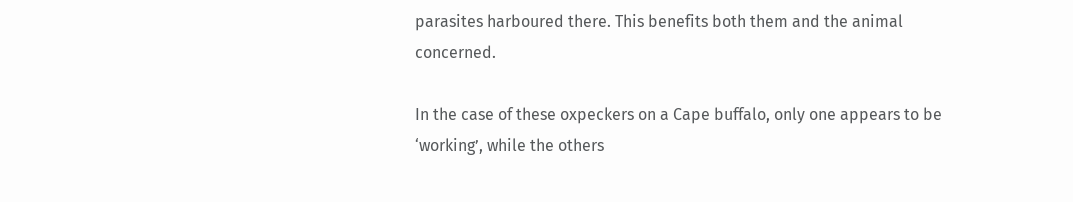parasites harboured there. This benefits both them and the animal concerned.

In the case of these oxpeckers on a Cape buffalo, only one appears to be ‘working’, while the others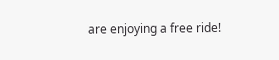are enjoying a free ride!